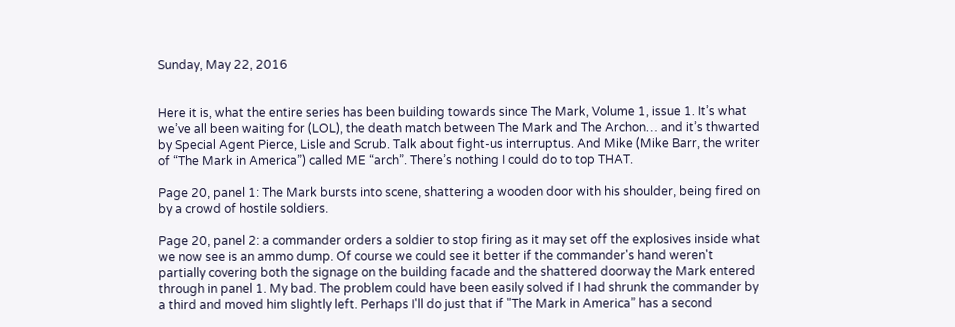Sunday, May 22, 2016


Here it is, what the entire series has been building towards since The Mark, Volume 1, issue 1. It’s what we’ve all been waiting for (LOL), the death match between The Mark and The Archon… and it’s thwarted by Special Agent Pierce, Lisle and Scrub. Talk about fight-us interruptus. And Mike (Mike Barr, the writer of “The Mark in America”) called ME “arch”. There’s nothing I could do to top THAT.

Page 20, panel 1: The Mark bursts into scene, shattering a wooden door with his shoulder, being fired on by a crowd of hostile soldiers.

Page 20, panel 2: a commander orders a soldier to stop firing as it may set off the explosives inside what we now see is an ammo dump. Of course we could see it better if the commander's hand weren't partially covering both the signage on the building facade and the shattered doorway the Mark entered through in panel 1. My bad. The problem could have been easily solved if I had shrunk the commander by a third and moved him slightly left. Perhaps I'll do just that if "The Mark in America” has a second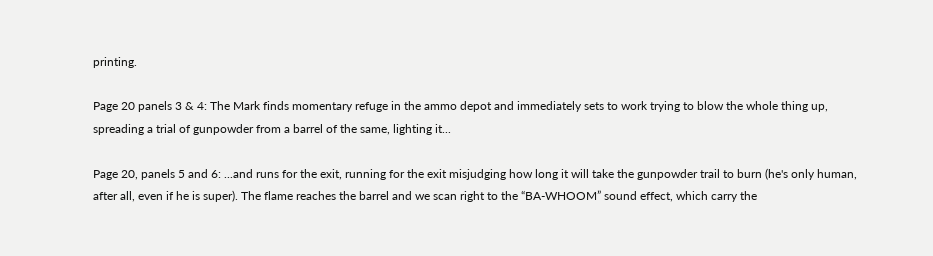printing.

Page 20 panels 3 & 4: The Mark finds momentary refuge in the ammo depot and immediately sets to work trying to blow the whole thing up, spreading a trial of gunpowder from a barrel of the same, lighting it...

Page 20, panels 5 and 6: ...and runs for the exit, running for the exit misjudging how long it will take the gunpowder trail to burn (he's only human, after all, even if he is super). The flame reaches the barrel and we scan right to the “BA-WHOOM” sound effect, which carry the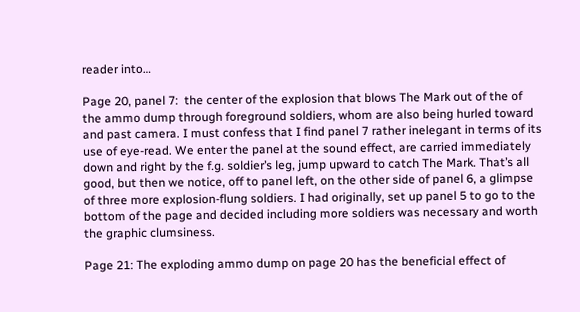reader into…

Page 20, panel 7:  the center of the explosion that blows The Mark out of the of the ammo dump through foreground soldiers, whom are also being hurled toward and past camera. I must confess that I find panel 7 rather inelegant in terms of its use of eye-read. We enter the panel at the sound effect, are carried immediately down and right by the f.g. soldier’s leg, jump upward to catch The Mark. That’s all good, but then we notice, off to panel left, on the other side of panel 6, a glimpse of three more explosion-flung soldiers. I had originally, set up panel 5 to go to the bottom of the page and decided including more soldiers was necessary and worth the graphic clumsiness.

Page 21: The exploding ammo dump on page 20 has the beneficial effect of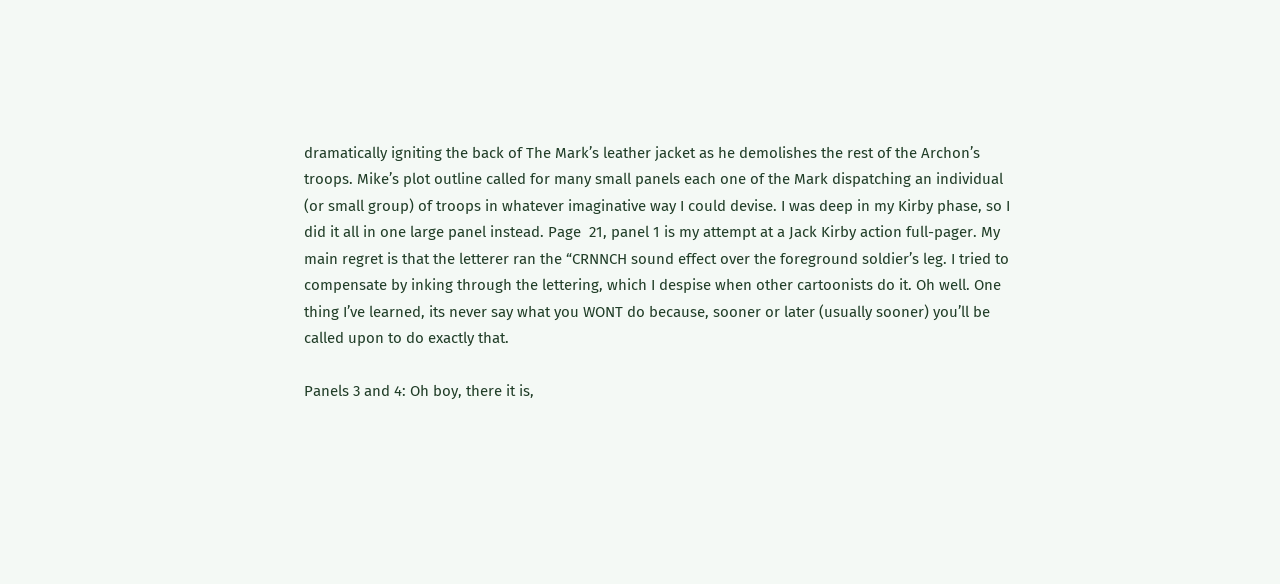dramatically igniting the back of The Mark’s leather jacket as he demolishes the rest of the Archon’s troops. Mike’s plot outline called for many small panels each one of the Mark dispatching an individual (or small group) of troops in whatever imaginative way I could devise. I was deep in my Kirby phase, so I did it all in one large panel instead. Page  21, panel 1 is my attempt at a Jack Kirby action full-pager. My main regret is that the letterer ran the “CRNNCH sound effect over the foreground soldier’s leg. I tried to compensate by inking through the lettering, which I despise when other cartoonists do it. Oh well. One thing I’ve learned, its never say what you WONT do because, sooner or later (usually sooner) you’ll be called upon to do exactly that.

Panels 3 and 4: Oh boy, there it is,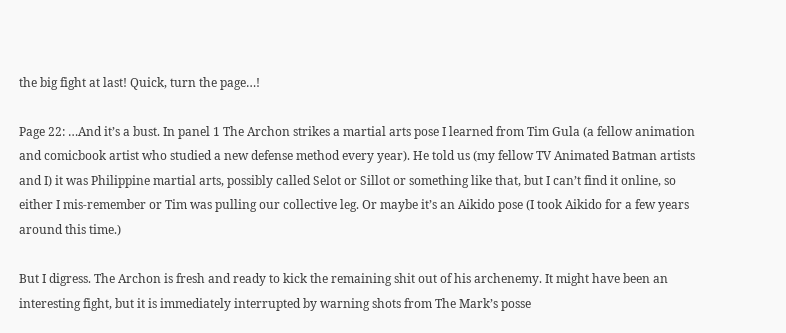the big fight at last! Quick, turn the page…!

Page 22: …And it’s a bust. In panel 1 The Archon strikes a martial arts pose I learned from Tim Gula (a fellow animation and comicbook artist who studied a new defense method every year). He told us (my fellow TV Animated Batman artists and I) it was Philippine martial arts, possibly called Selot or Sillot or something like that, but I can’t find it online, so either I mis-remember or Tim was pulling our collective leg. Or maybe it’s an Aikido pose (I took Aikido for a few years around this time.)

But I digress. The Archon is fresh and ready to kick the remaining shit out of his archenemy. It might have been an interesting fight, but it is immediately interrupted by warning shots from The Mark’s posse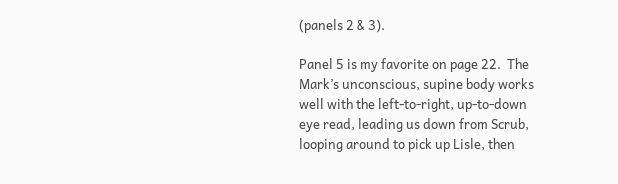(panels 2 & 3).

Panel 5 is my favorite on page 22.  The Mark’s unconscious, supine body works well with the left-to-right, up-to-down eye read, leading us down from Scrub, looping around to pick up Lisle, then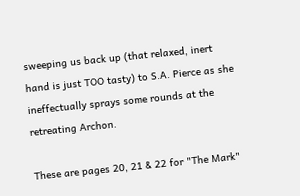sweeping us back up (that relaxed, inert hand is just TOO tasty) to S.A. Pierce as she ineffectually sprays some rounds at the retreating Archon.

These are pages 20, 21 & 22 for "The Mark"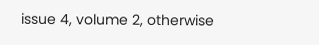issue 4, volume 2, otherwise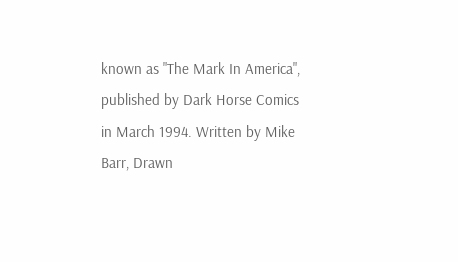known as "The Mark In America", published by Dark Horse Comics in March 1994. Written by Mike Barr, Drawn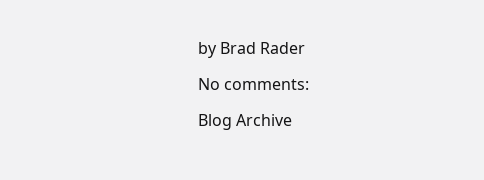by Brad Rader

No comments:

Blog Archive